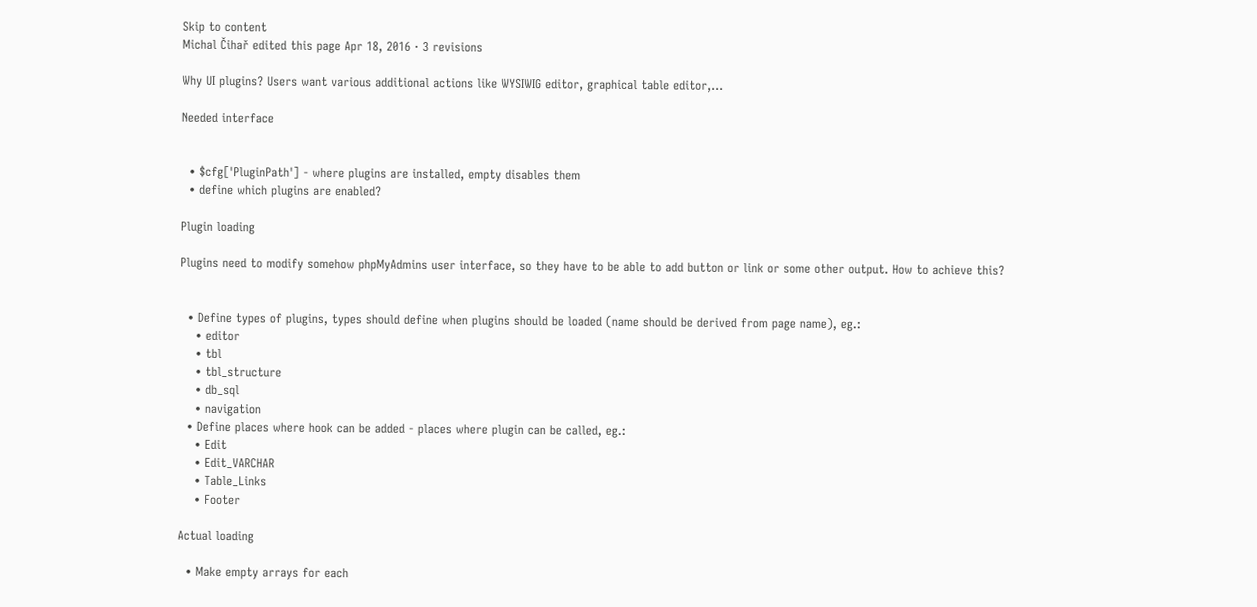Skip to content
Michal Čihař edited this page Apr 18, 2016 · 3 revisions

Why UI plugins? Users want various additional actions like WYSIWIG editor, graphical table editor,...

Needed interface


  • $cfg['PluginPath'] - where plugins are installed, empty disables them
  • define which plugins are enabled?

Plugin loading

Plugins need to modify somehow phpMyAdmins user interface, so they have to be able to add button or link or some other output. How to achieve this?


  • Define types of plugins, types should define when plugins should be loaded (name should be derived from page name), eg.:
    • editor
    • tbl
    • tbl_structure
    • db_sql
    • navigation
  • Define places where hook can be added - places where plugin can be called, eg.:
    • Edit
    • Edit_VARCHAR
    • Table_Links
    • Footer

Actual loading

  • Make empty arrays for each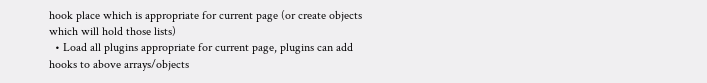hook place which is appropriate for current page (or create objects which will hold those lists)
  • Load all plugins appropriate for current page, plugins can add hooks to above arrays/objects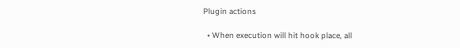Plugin actions

  • When execution will hit hook place, all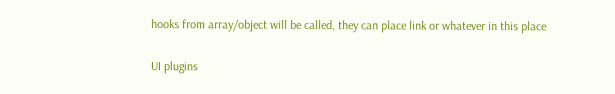hooks from array/object will be called, they can place link or whatever in this place

UI plugins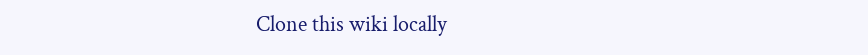Clone this wiki locally